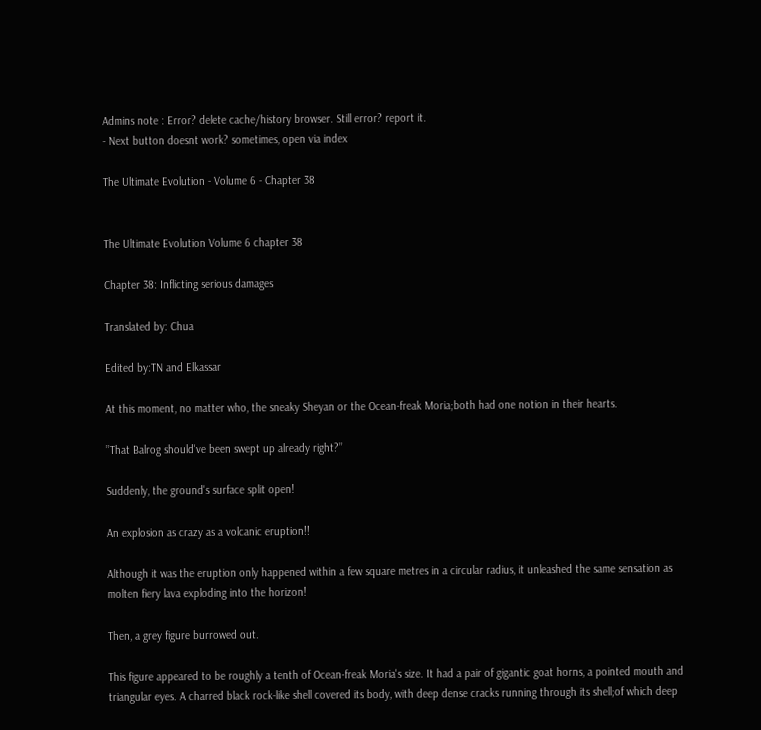Admins note : Error? delete cache/history browser. Still error? report it.
- Next button doesnt work? sometimes, open via index

The Ultimate Evolution - Volume 6 - Chapter 38


The Ultimate Evolution Volume 6 chapter 38

Chapter 38: Inflicting serious damages

Translated by: Chua

Edited by:TN and Elkassar

At this moment, no matter who, the sneaky Sheyan or the Ocean-freak Moria;both had one notion in their hearts.

’’That Balrog should've been swept up already right?’’

Suddenly, the ground's surface split open!

An explosion as crazy as a volcanic eruption!!

Although it was the eruption only happened within a few square metres in a circular radius, it unleashed the same sensation as molten fiery lava exploding into the horizon!

Then, a grey figure burrowed out.

This figure appeared to be roughly a tenth of Ocean-freak Moria's size. It had a pair of gigantic goat horns, a pointed mouth and triangular eyes. A charred black rock-like shell covered its body, with deep dense cracks running through its shell;of which deep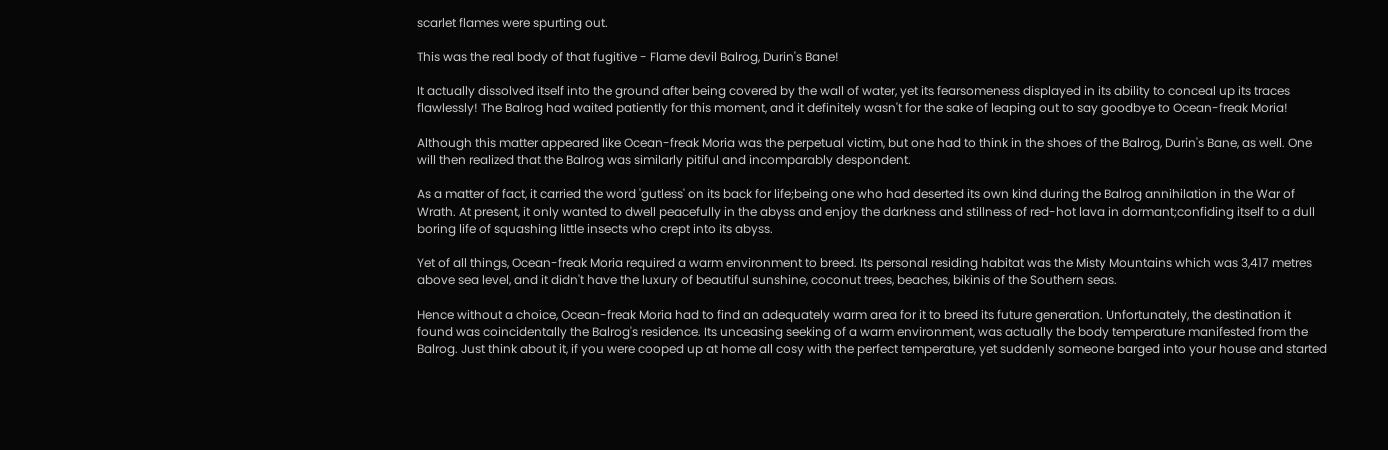scarlet flames were spurting out.

This was the real body of that fugitive - Flame devil Balrog, Durin's Bane!

It actually dissolved itself into the ground after being covered by the wall of water, yet its fearsomeness displayed in its ability to conceal up its traces flawlessly! The Balrog had waited patiently for this moment, and it definitely wasn't for the sake of leaping out to say goodbye to Ocean-freak Moria!

Although this matter appeared like Ocean-freak Moria was the perpetual victim, but one had to think in the shoes of the Balrog, Durin's Bane, as well. One will then realized that the Balrog was similarly pitiful and incomparably despondent.

As a matter of fact, it carried the word 'gutless' on its back for life;being one who had deserted its own kind during the Balrog annihilation in the War of Wrath. At present, it only wanted to dwell peacefully in the abyss and enjoy the darkness and stillness of red-hot lava in dormant;confiding itself to a dull boring life of squashing little insects who crept into its abyss.

Yet of all things, Ocean-freak Moria required a warm environment to breed. Its personal residing habitat was the Misty Mountains which was 3,417 metres above sea level, and it didn't have the luxury of beautiful sunshine, coconut trees, beaches, bikinis of the Southern seas.

Hence without a choice, Ocean-freak Moria had to find an adequately warm area for it to breed its future generation. Unfortunately, the destination it found was coincidentally the Balrog's residence. Its unceasing seeking of a warm environment, was actually the body temperature manifested from the Balrog. Just think about it, if you were cooped up at home all cosy with the perfect temperature, yet suddenly someone barged into your house and started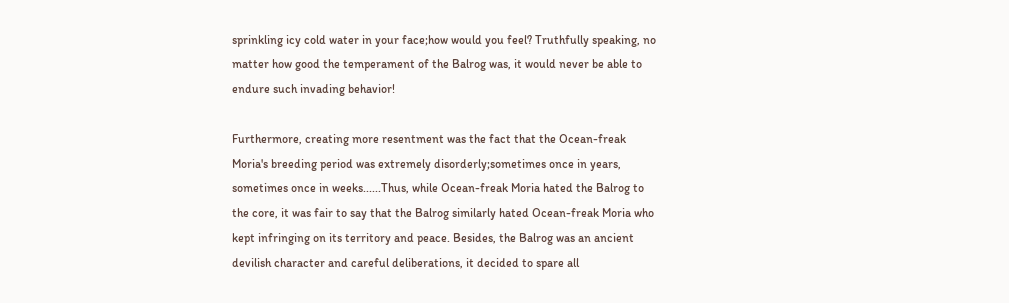sprinkling icy cold water in your face;how would you feel? Truthfully speaking, no matter how good the temperament of the Balrog was, it would never be able to endure such invading behavior!

Furthermore, creating more resentment was the fact that the Ocean-freak Moria's breeding period was extremely disorderly;sometimes once in years, sometimes once in weeks......Thus, while Ocean-freak Moria hated the Balrog to the core, it was fair to say that the Balrog similarly hated Ocean-freak Moria who kept infringing on its territory and peace. Besides, the Balrog was an ancient devilish character and careful deliberations, it decided to spare all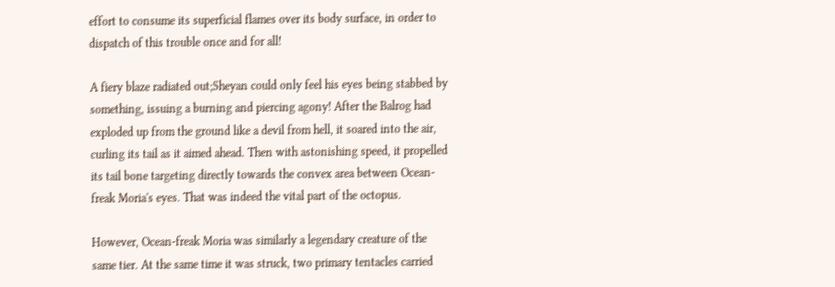effort to consume its superficial flames over its body surface, in order to dispatch of this trouble once and for all!

A fiery blaze radiated out;Sheyan could only feel his eyes being stabbed by something, issuing a burning and piercing agony! After the Balrog had exploded up from the ground like a devil from hell, it soared into the air, curling its tail as it aimed ahead. Then with astonishing speed, it propelled its tail bone targeting directly towards the convex area between Ocean-freak Moria's eyes. That was indeed the vital part of the octopus.

However, Ocean-freak Moria was similarly a legendary creature of the same tier. At the same time it was struck, two primary tentacles carried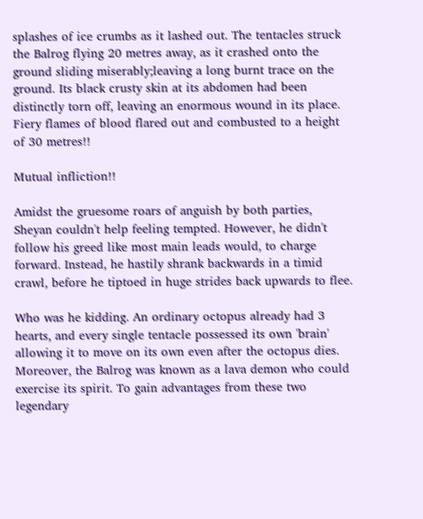splashes of ice crumbs as it lashed out. The tentacles struck the Balrog flying 20 metres away, as it crashed onto the ground sliding miserably;leaving a long burnt trace on the ground. Its black crusty skin at its abdomen had been distinctly torn off, leaving an enormous wound in its place. Fiery flames of blood flared out and combusted to a height of 30 metres!!

Mutual infliction!!

Amidst the gruesome roars of anguish by both parties, Sheyan couldn't help feeling tempted. However, he didn't follow his greed like most main leads would, to charge forward. Instead, he hastily shrank backwards in a timid crawl, before he tiptoed in huge strides back upwards to flee.

Who was he kidding. An ordinary octopus already had 3 hearts, and every single tentacle possessed its own 'brain' allowing it to move on its own even after the octopus dies. Moreover, the Balrog was known as a lava demon who could exercise its spirit. To gain advantages from these two legendary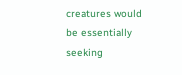creatures would be essentially seeking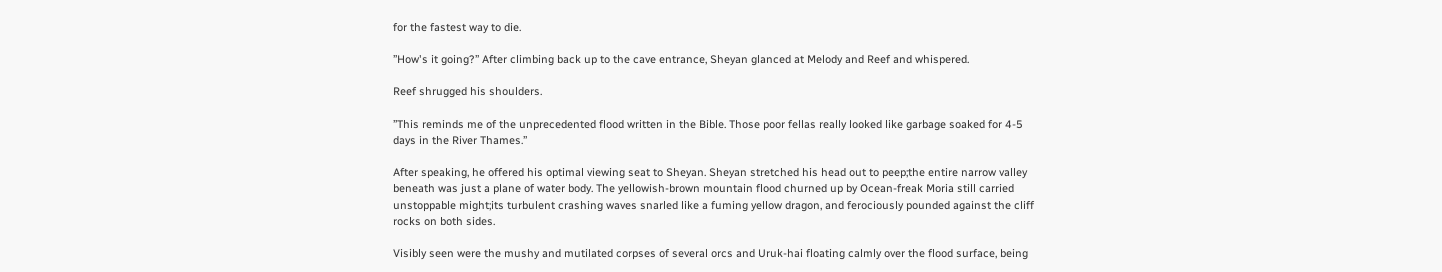for the fastest way to die.

’’How's it going?’’ After climbing back up to the cave entrance, Sheyan glanced at Melody and Reef and whispered.

Reef shrugged his shoulders.

’’This reminds me of the unprecedented flood written in the Bible. Those poor fellas really looked like garbage soaked for 4-5 days in the River Thames.’’

After speaking, he offered his optimal viewing seat to Sheyan. Sheyan stretched his head out to peep;the entire narrow valley beneath was just a plane of water body. The yellowish-brown mountain flood churned up by Ocean-freak Moria still carried unstoppable might;its turbulent crashing waves snarled like a fuming yellow dragon, and ferociously pounded against the cliff rocks on both sides.

Visibly seen were the mushy and mutilated corpses of several orcs and Uruk-hai floating calmly over the flood surface, being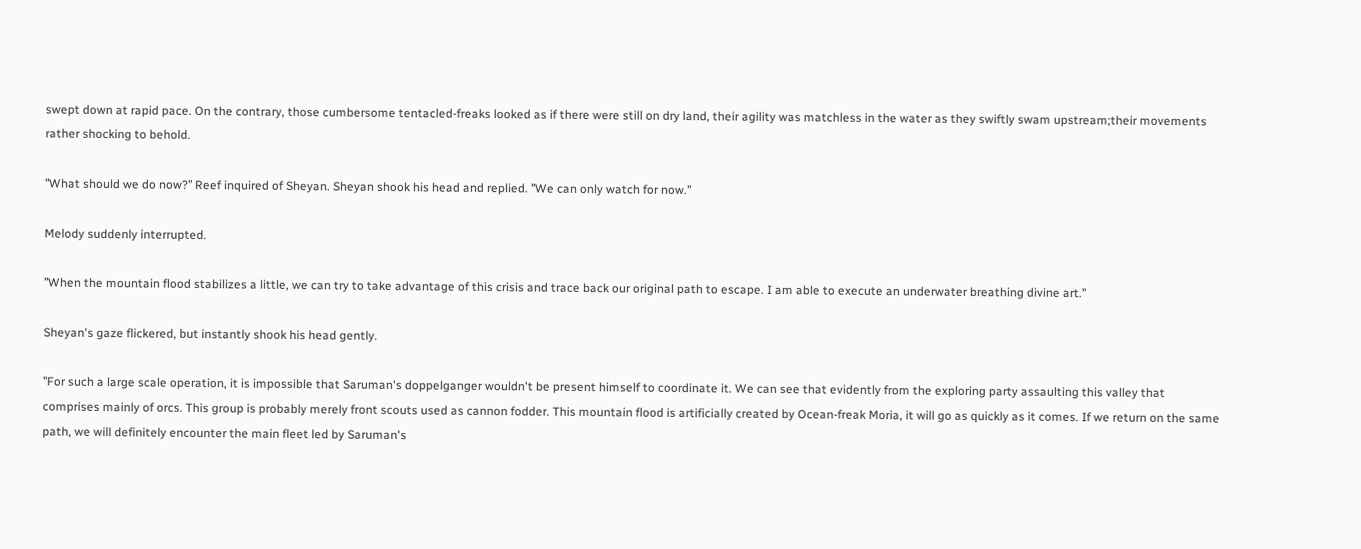swept down at rapid pace. On the contrary, those cumbersome tentacled-freaks looked as if there were still on dry land, their agility was matchless in the water as they swiftly swam upstream;their movements rather shocking to behold.

’’What should we do now?’’ Reef inquired of Sheyan. Sheyan shook his head and replied. ’’We can only watch for now.’’

Melody suddenly interrupted.

’’When the mountain flood stabilizes a little, we can try to take advantage of this crisis and trace back our original path to escape. I am able to execute an underwater breathing divine art.’’

Sheyan's gaze flickered, but instantly shook his head gently.

’’For such a large scale operation, it is impossible that Saruman's doppelganger wouldn't be present himself to coordinate it. We can see that evidently from the exploring party assaulting this valley that comprises mainly of orcs. This group is probably merely front scouts used as cannon fodder. This mountain flood is artificially created by Ocean-freak Moria, it will go as quickly as it comes. If we return on the same path, we will definitely encounter the main fleet led by Saruman's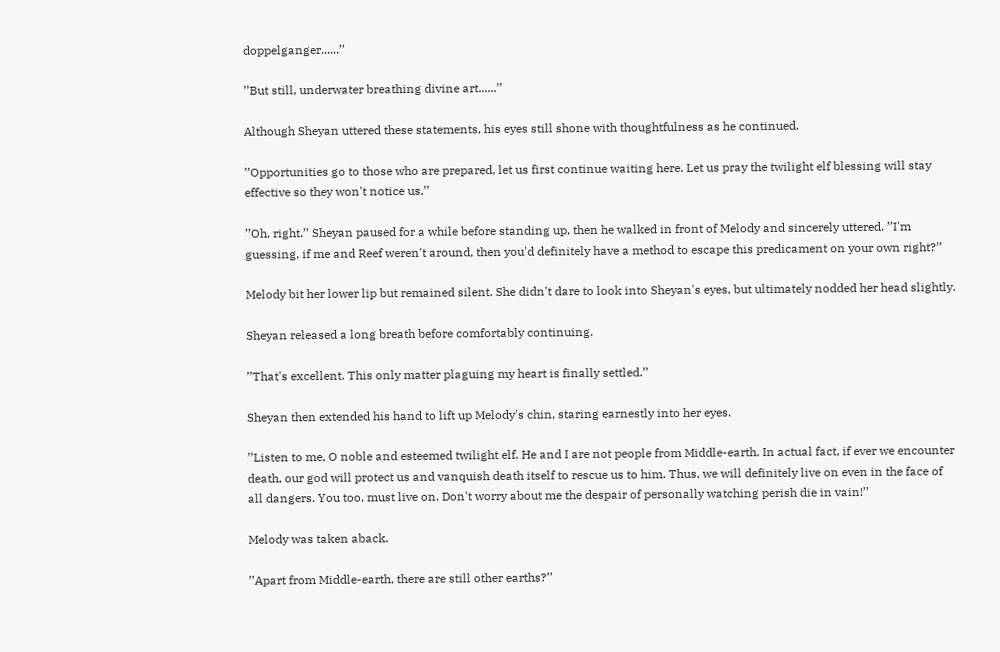doppelganger......’’

’’But still, underwater breathing divine art......’’

Although Sheyan uttered these statements, his eyes still shone with thoughtfulness as he continued.

’’Opportunities go to those who are prepared, let us first continue waiting here. Let us pray the twilight elf blessing will stay effective so they won't notice us.’’

’’Oh, right.’’ Sheyan paused for a while before standing up, then he walked in front of Melody and sincerely uttered. ’’I'm guessing, if me and Reef weren't around, then you'd definitely have a method to escape this predicament on your own right?’’

Melody bit her lower lip but remained silent. She didn't dare to look into Sheyan's eyes, but ultimately nodded her head slightly.

Sheyan released a long breath before comfortably continuing.

’’That's excellent. This only matter plaguing my heart is finally settled.’’

Sheyan then extended his hand to lift up Melody's chin, staring earnestly into her eyes.

’’Listen to me, O noble and esteemed twilight elf. He and I are not people from Middle-earth. In actual fact, if ever we encounter death, our god will protect us and vanquish death itself to rescue us to him. Thus, we will definitely live on even in the face of all dangers. You too, must live on. Don't worry about me the despair of personally watching perish die in vain!’’

Melody was taken aback.

’’Apart from Middle-earth, there are still other earths?’’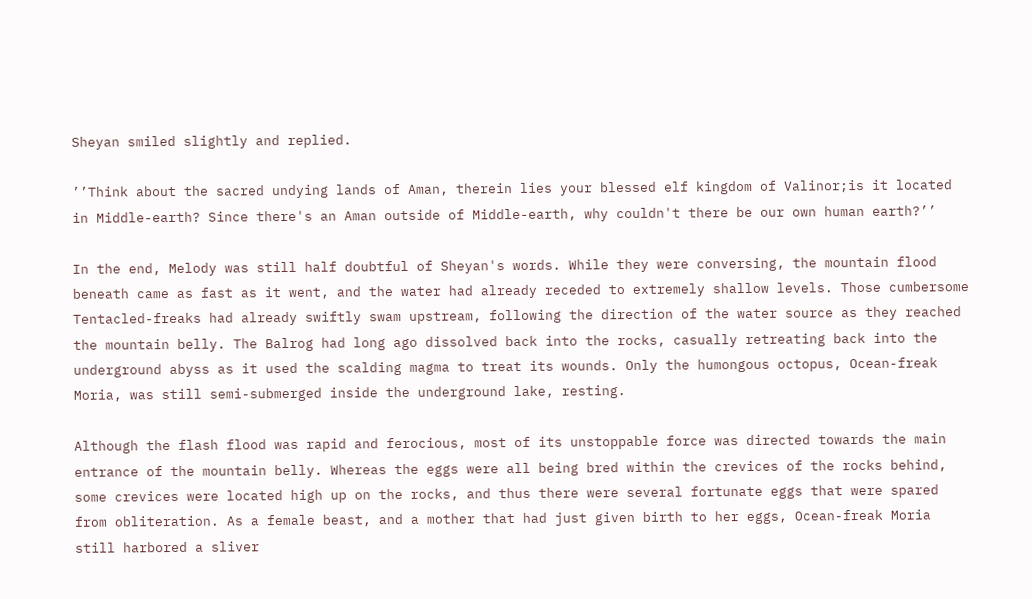Sheyan smiled slightly and replied.

’’Think about the sacred undying lands of Aman, therein lies your blessed elf kingdom of Valinor;is it located in Middle-earth? Since there's an Aman outside of Middle-earth, why couldn't there be our own human earth?’’

In the end, Melody was still half doubtful of Sheyan's words. While they were conversing, the mountain flood beneath came as fast as it went, and the water had already receded to extremely shallow levels. Those cumbersome Tentacled-freaks had already swiftly swam upstream, following the direction of the water source as they reached the mountain belly. The Balrog had long ago dissolved back into the rocks, casually retreating back into the underground abyss as it used the scalding magma to treat its wounds. Only the humongous octopus, Ocean-freak Moria, was still semi-submerged inside the underground lake, resting.

Although the flash flood was rapid and ferocious, most of its unstoppable force was directed towards the main entrance of the mountain belly. Whereas the eggs were all being bred within the crevices of the rocks behind, some crevices were located high up on the rocks, and thus there were several fortunate eggs that were spared from obliteration. As a female beast, and a mother that had just given birth to her eggs, Ocean-freak Moria still harbored a sliver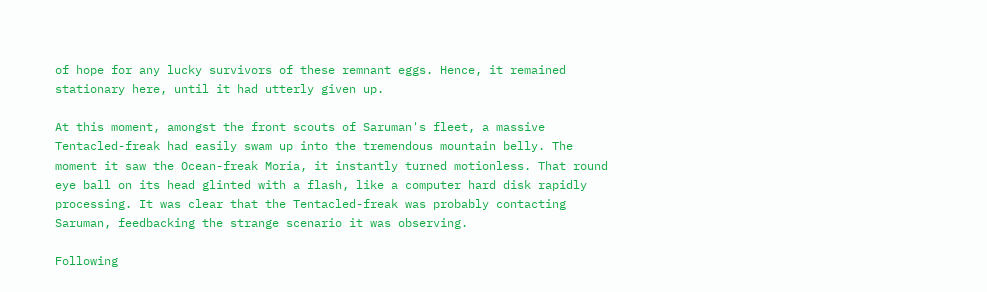of hope for any lucky survivors of these remnant eggs. Hence, it remained stationary here, until it had utterly given up.

At this moment, amongst the front scouts of Saruman's fleet, a massive Tentacled-freak had easily swam up into the tremendous mountain belly. The moment it saw the Ocean-freak Moria, it instantly turned motionless. That round eye ball on its head glinted with a flash, like a computer hard disk rapidly processing. It was clear that the Tentacled-freak was probably contacting Saruman, feedbacking the strange scenario it was observing.

Following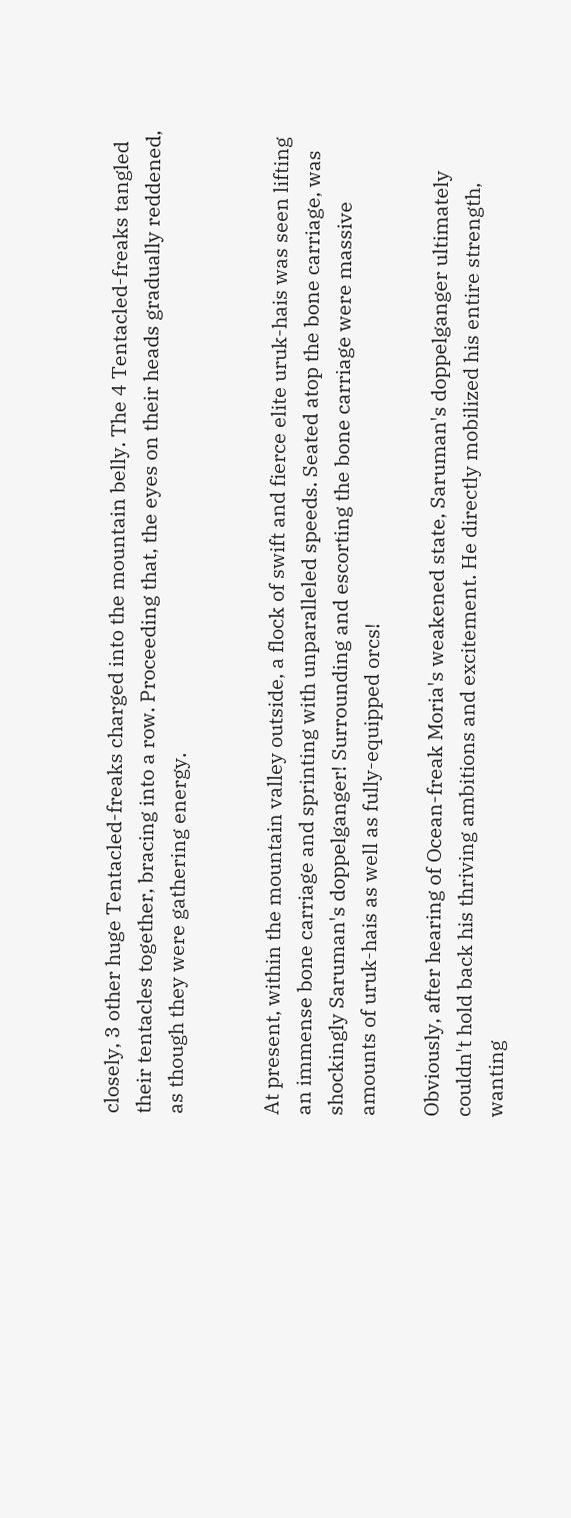closely, 3 other huge Tentacled-freaks charged into the mountain belly. The 4 Tentacled-freaks tangled their tentacles together, bracing into a row. Proceeding that, the eyes on their heads gradually reddened, as though they were gathering energy.


At present, within the mountain valley outside, a flock of swift and fierce elite uruk-hais was seen lifting an immense bone carriage and sprinting with unparalleled speeds. Seated atop the bone carriage, was shockingly Saruman's doppelganger! Surrounding and escorting the bone carriage were massive amounts of uruk-hais as well as fully-equipped orcs!

Obviously, after hearing of Ocean-freak Moria's weakened state, Saruman's doppelganger ultimately couldn't hold back his thriving ambitions and excitement. He directly mobilized his entire strength, wanting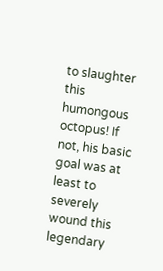to slaughter this humongous octopus! If not, his basic goal was at least to severely wound this legendary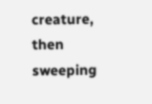creature, then sweeping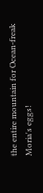the entire mountain for Ocean-freak Moria's eggs!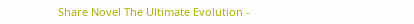Share Novel The Ultimate Evolution -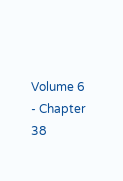Volume 6 - Chapter 38